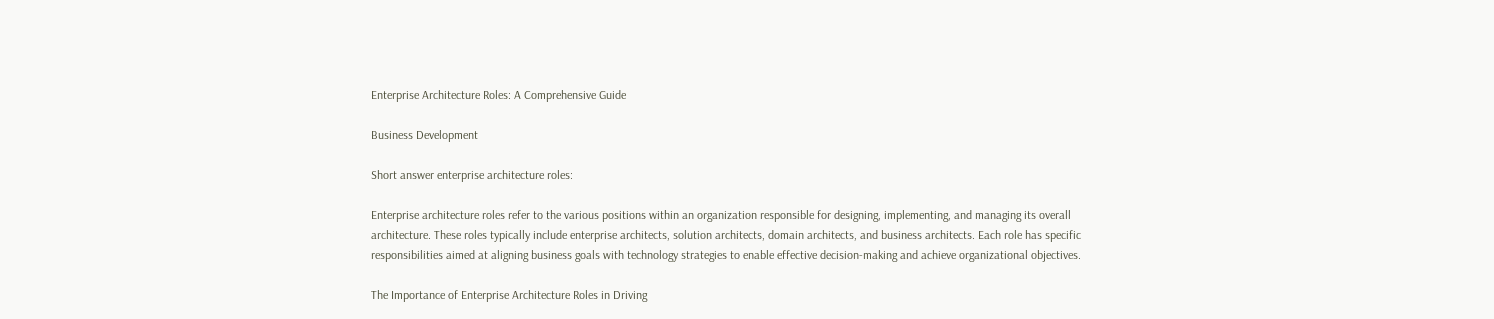Enterprise Architecture Roles: A Comprehensive Guide

Business Development

Short answer enterprise architecture roles:

Enterprise architecture roles refer to the various positions within an organization responsible for designing, implementing, and managing its overall architecture. These roles typically include enterprise architects, solution architects, domain architects, and business architects. Each role has specific responsibilities aimed at aligning business goals with technology strategies to enable effective decision-making and achieve organizational objectives.

The Importance of Enterprise Architecture Roles in Driving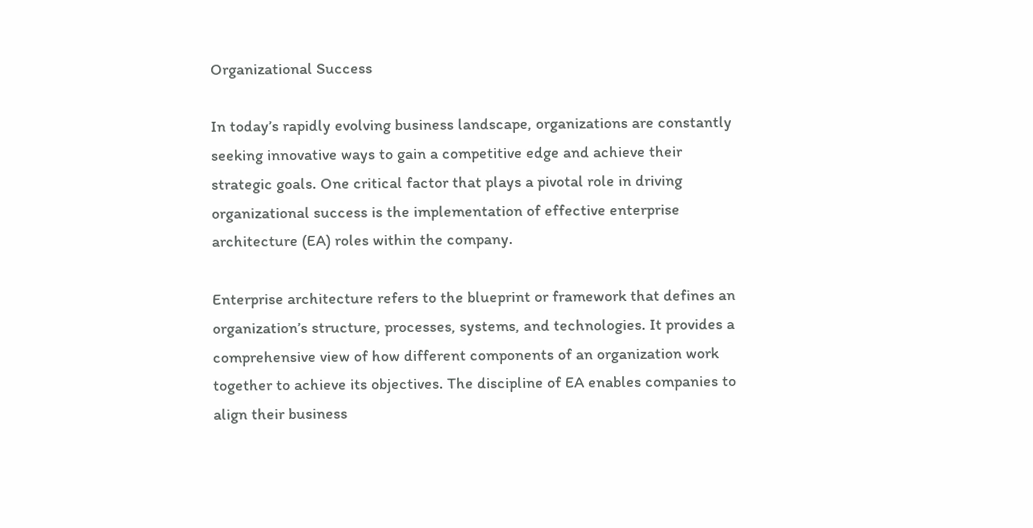Organizational Success

In today’s rapidly evolving business landscape, organizations are constantly seeking innovative ways to gain a competitive edge and achieve their strategic goals. One critical factor that plays a pivotal role in driving organizational success is the implementation of effective enterprise architecture (EA) roles within the company.

Enterprise architecture refers to the blueprint or framework that defines an organization’s structure, processes, systems, and technologies. It provides a comprehensive view of how different components of an organization work together to achieve its objectives. The discipline of EA enables companies to align their business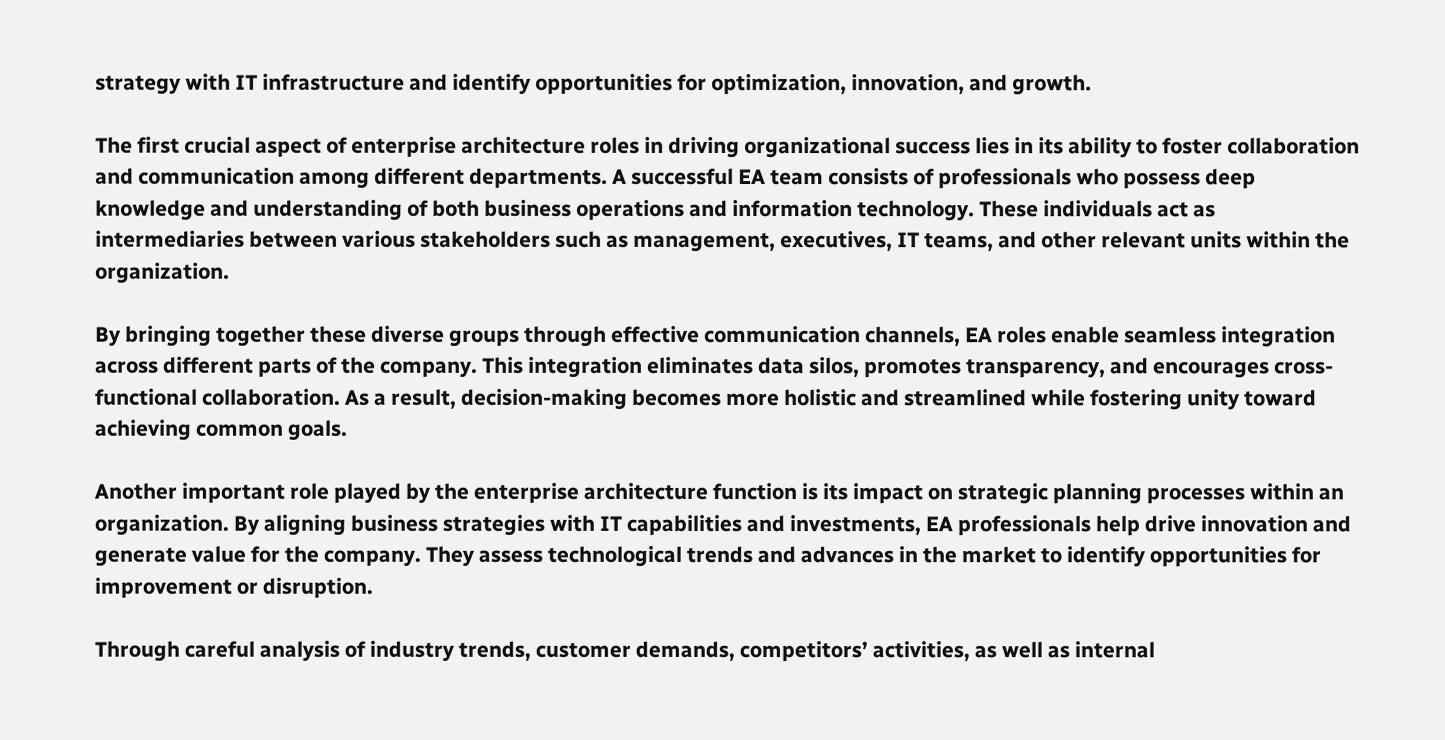strategy with IT infrastructure and identify opportunities for optimization, innovation, and growth.

The first crucial aspect of enterprise architecture roles in driving organizational success lies in its ability to foster collaboration and communication among different departments. A successful EA team consists of professionals who possess deep knowledge and understanding of both business operations and information technology. These individuals act as intermediaries between various stakeholders such as management, executives, IT teams, and other relevant units within the organization.

By bringing together these diverse groups through effective communication channels, EA roles enable seamless integration across different parts of the company. This integration eliminates data silos, promotes transparency, and encourages cross-functional collaboration. As a result, decision-making becomes more holistic and streamlined while fostering unity toward achieving common goals.

Another important role played by the enterprise architecture function is its impact on strategic planning processes within an organization. By aligning business strategies with IT capabilities and investments, EA professionals help drive innovation and generate value for the company. They assess technological trends and advances in the market to identify opportunities for improvement or disruption.

Through careful analysis of industry trends, customer demands, competitors’ activities, as well as internal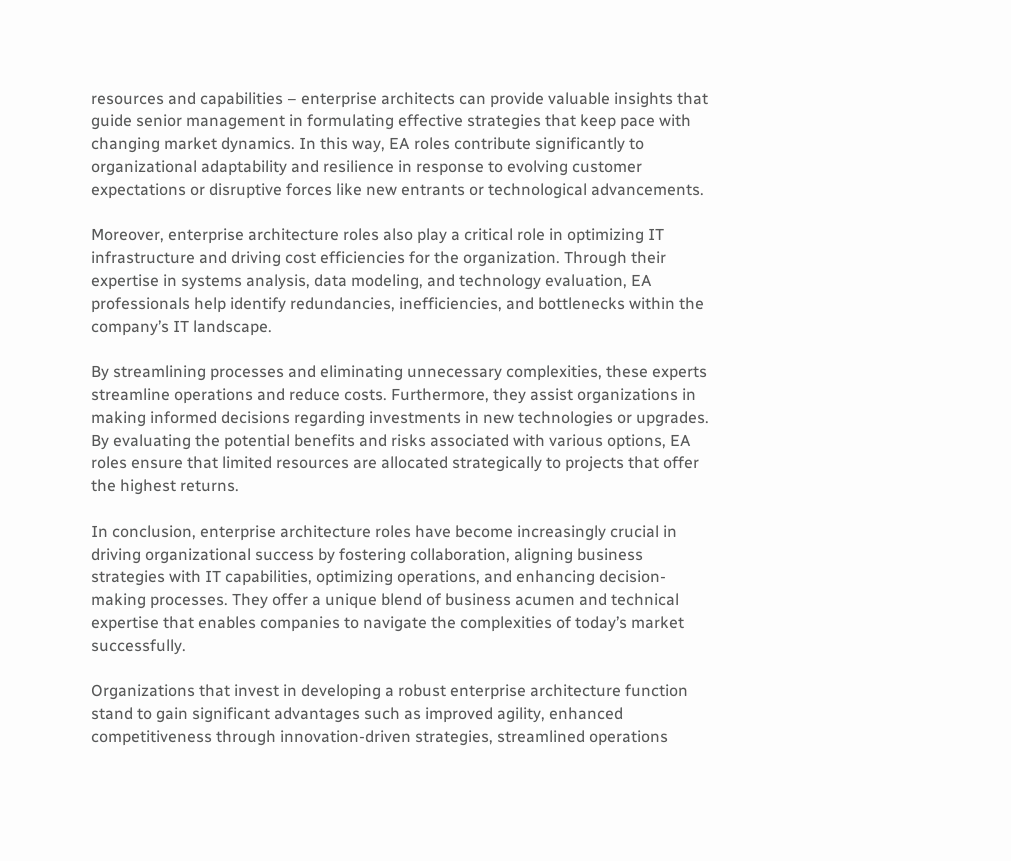resources and capabilities – enterprise architects can provide valuable insights that guide senior management in formulating effective strategies that keep pace with changing market dynamics. In this way, EA roles contribute significantly to organizational adaptability and resilience in response to evolving customer expectations or disruptive forces like new entrants or technological advancements.

Moreover, enterprise architecture roles also play a critical role in optimizing IT infrastructure and driving cost efficiencies for the organization. Through their expertise in systems analysis, data modeling, and technology evaluation, EA professionals help identify redundancies, inefficiencies, and bottlenecks within the company’s IT landscape.

By streamlining processes and eliminating unnecessary complexities, these experts streamline operations and reduce costs. Furthermore, they assist organizations in making informed decisions regarding investments in new technologies or upgrades. By evaluating the potential benefits and risks associated with various options, EA roles ensure that limited resources are allocated strategically to projects that offer the highest returns.

In conclusion, enterprise architecture roles have become increasingly crucial in driving organizational success by fostering collaboration, aligning business strategies with IT capabilities, optimizing operations, and enhancing decision-making processes. They offer a unique blend of business acumen and technical expertise that enables companies to navigate the complexities of today’s market successfully.

Organizations that invest in developing a robust enterprise architecture function stand to gain significant advantages such as improved agility, enhanced competitiveness through innovation-driven strategies, streamlined operations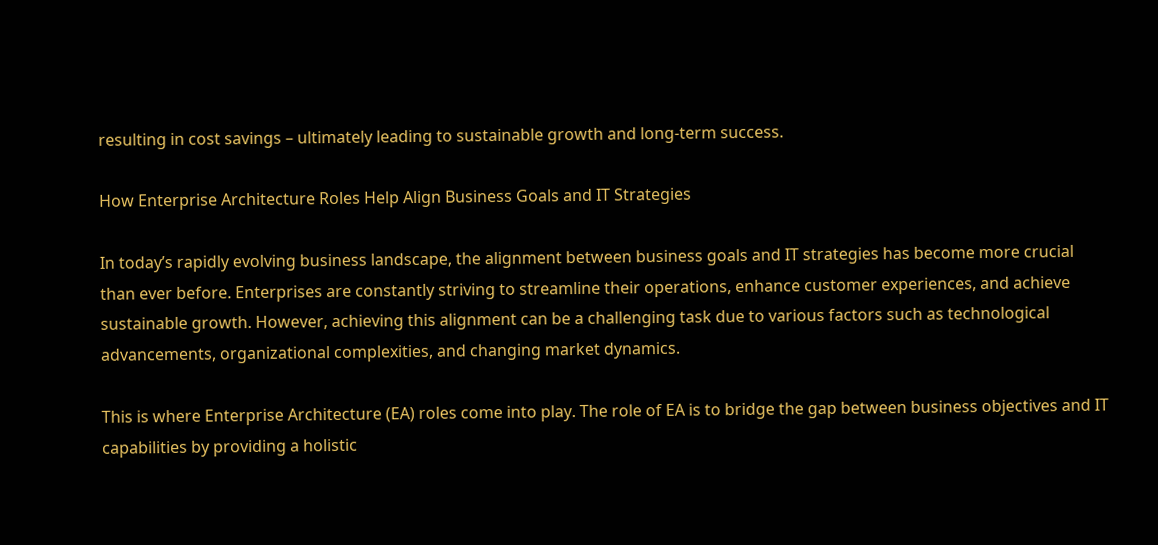resulting in cost savings – ultimately leading to sustainable growth and long-term success.

How Enterprise Architecture Roles Help Align Business Goals and IT Strategies

In today’s rapidly evolving business landscape, the alignment between business goals and IT strategies has become more crucial than ever before. Enterprises are constantly striving to streamline their operations, enhance customer experiences, and achieve sustainable growth. However, achieving this alignment can be a challenging task due to various factors such as technological advancements, organizational complexities, and changing market dynamics.

This is where Enterprise Architecture (EA) roles come into play. The role of EA is to bridge the gap between business objectives and IT capabilities by providing a holistic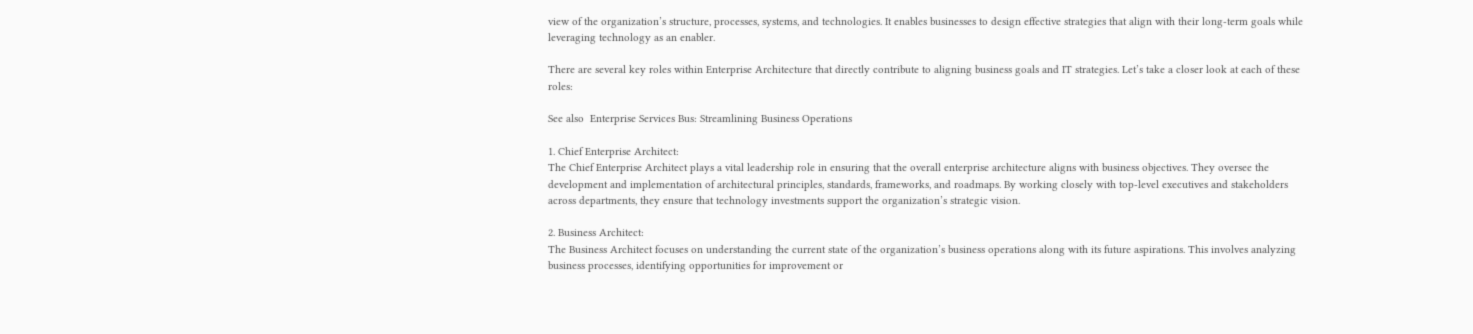view of the organization’s structure, processes, systems, and technologies. It enables businesses to design effective strategies that align with their long-term goals while leveraging technology as an enabler.

There are several key roles within Enterprise Architecture that directly contribute to aligning business goals and IT strategies. Let’s take a closer look at each of these roles:

See also  Enterprise Services Bus: Streamlining Business Operations

1. Chief Enterprise Architect:
The Chief Enterprise Architect plays a vital leadership role in ensuring that the overall enterprise architecture aligns with business objectives. They oversee the development and implementation of architectural principles, standards, frameworks, and roadmaps. By working closely with top-level executives and stakeholders across departments, they ensure that technology investments support the organization’s strategic vision.

2. Business Architect:
The Business Architect focuses on understanding the current state of the organization’s business operations along with its future aspirations. This involves analyzing business processes, identifying opportunities for improvement or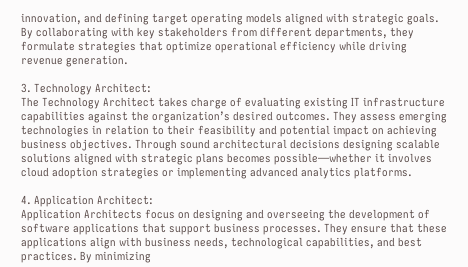innovation, and defining target operating models aligned with strategic goals. By collaborating with key stakeholders from different departments, they formulate strategies that optimize operational efficiency while driving revenue generation.

3. Technology Architect:
The Technology Architect takes charge of evaluating existing IT infrastructure capabilities against the organization’s desired outcomes. They assess emerging technologies in relation to their feasibility and potential impact on achieving business objectives. Through sound architectural decisions designing scalable solutions aligned with strategic plans becomes possible—whether it involves cloud adoption strategies or implementing advanced analytics platforms.

4. Application Architect:
Application Architects focus on designing and overseeing the development of software applications that support business processes. They ensure that these applications align with business needs, technological capabilities, and best practices. By minimizing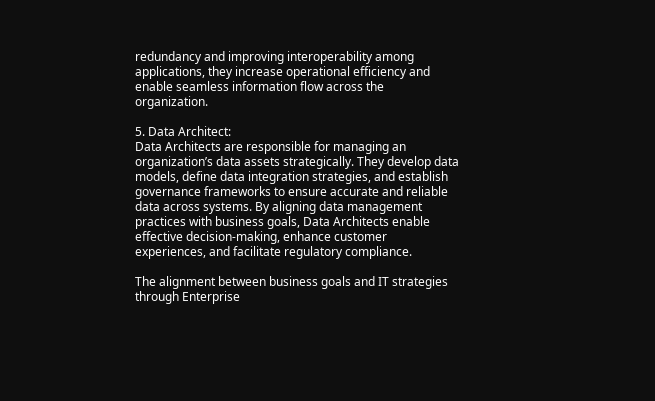redundancy and improving interoperability among applications, they increase operational efficiency and enable seamless information flow across the organization.

5. Data Architect:
Data Architects are responsible for managing an organization’s data assets strategically. They develop data models, define data integration strategies, and establish governance frameworks to ensure accurate and reliable data across systems. By aligning data management practices with business goals, Data Architects enable effective decision-making, enhance customer experiences, and facilitate regulatory compliance.

The alignment between business goals and IT strategies through Enterprise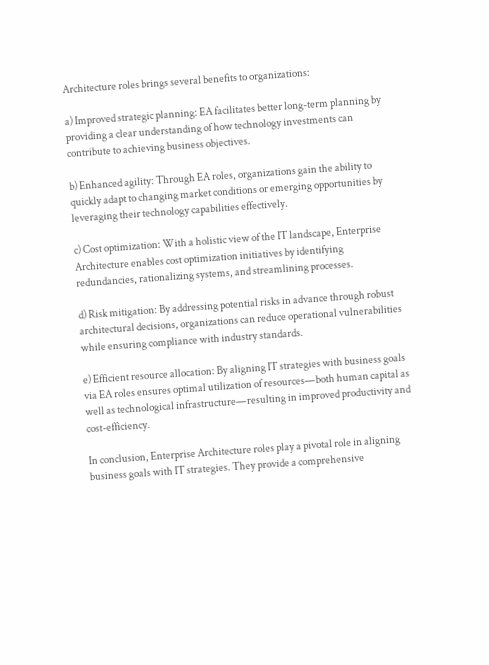Architecture roles brings several benefits to organizations:

a) Improved strategic planning: EA facilitates better long-term planning by providing a clear understanding of how technology investments can contribute to achieving business objectives.

b) Enhanced agility: Through EA roles, organizations gain the ability to quickly adapt to changing market conditions or emerging opportunities by leveraging their technology capabilities effectively.

c) Cost optimization: With a holistic view of the IT landscape, Enterprise Architecture enables cost optimization initiatives by identifying redundancies, rationalizing systems, and streamlining processes.

d) Risk mitigation: By addressing potential risks in advance through robust architectural decisions, organizations can reduce operational vulnerabilities while ensuring compliance with industry standards.

e) Efficient resource allocation: By aligning IT strategies with business goals via EA roles ensures optimal utilization of resources—both human capital as well as technological infrastructure—resulting in improved productivity and cost-efficiency.

In conclusion, Enterprise Architecture roles play a pivotal role in aligning business goals with IT strategies. They provide a comprehensive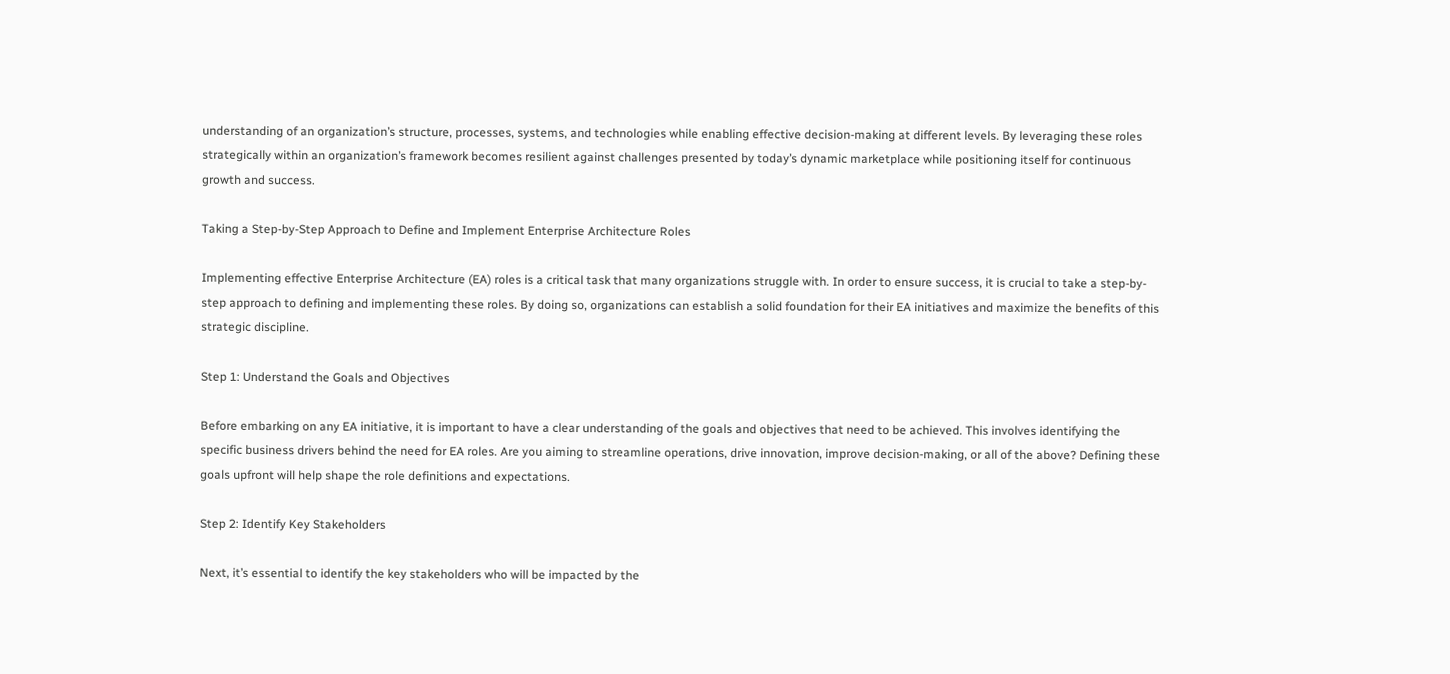understanding of an organization’s structure, processes, systems, and technologies while enabling effective decision-making at different levels. By leveraging these roles strategically within an organization’s framework becomes resilient against challenges presented by today’s dynamic marketplace while positioning itself for continuous growth and success.

Taking a Step-by-Step Approach to Define and Implement Enterprise Architecture Roles

Implementing effective Enterprise Architecture (EA) roles is a critical task that many organizations struggle with. In order to ensure success, it is crucial to take a step-by-step approach to defining and implementing these roles. By doing so, organizations can establish a solid foundation for their EA initiatives and maximize the benefits of this strategic discipline.

Step 1: Understand the Goals and Objectives

Before embarking on any EA initiative, it is important to have a clear understanding of the goals and objectives that need to be achieved. This involves identifying the specific business drivers behind the need for EA roles. Are you aiming to streamline operations, drive innovation, improve decision-making, or all of the above? Defining these goals upfront will help shape the role definitions and expectations.

Step 2: Identify Key Stakeholders

Next, it’s essential to identify the key stakeholders who will be impacted by the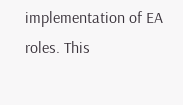implementation of EA roles. This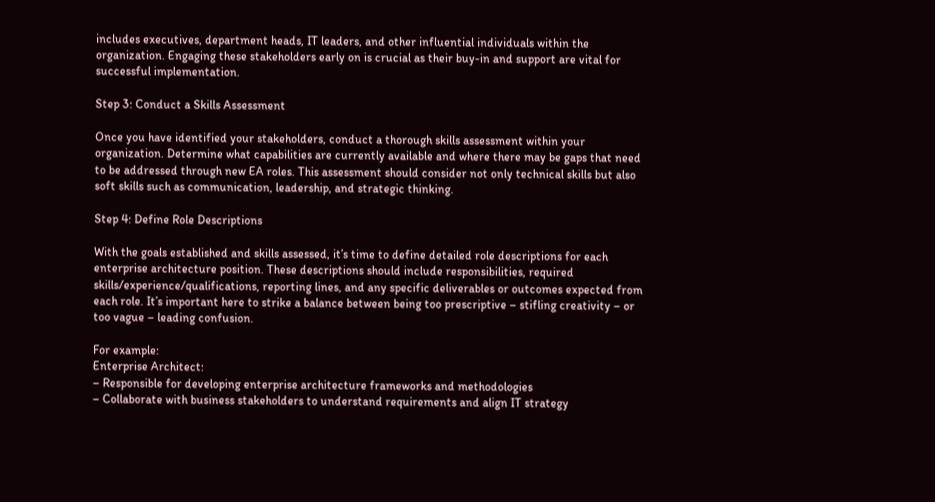includes executives, department heads, IT leaders, and other influential individuals within the organization. Engaging these stakeholders early on is crucial as their buy-in and support are vital for successful implementation.

Step 3: Conduct a Skills Assessment

Once you have identified your stakeholders, conduct a thorough skills assessment within your organization. Determine what capabilities are currently available and where there may be gaps that need to be addressed through new EA roles. This assessment should consider not only technical skills but also soft skills such as communication, leadership, and strategic thinking.

Step 4: Define Role Descriptions

With the goals established and skills assessed, it’s time to define detailed role descriptions for each enterprise architecture position. These descriptions should include responsibilities, required skills/experience/qualifications, reporting lines, and any specific deliverables or outcomes expected from each role. It’s important here to strike a balance between being too prescriptive – stifling creativity – or too vague – leading confusion.

For example:
Enterprise Architect:
– Responsible for developing enterprise architecture frameworks and methodologies
– Collaborate with business stakeholders to understand requirements and align IT strategy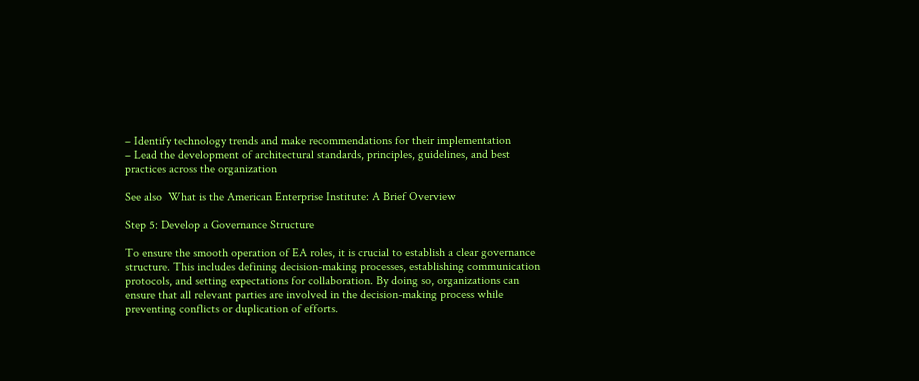– Identify technology trends and make recommendations for their implementation
– Lead the development of architectural standards, principles, guidelines, and best practices across the organization

See also  What is the American Enterprise Institute: A Brief Overview

Step 5: Develop a Governance Structure

To ensure the smooth operation of EA roles, it is crucial to establish a clear governance structure. This includes defining decision-making processes, establishing communication protocols, and setting expectations for collaboration. By doing so, organizations can ensure that all relevant parties are involved in the decision-making process while preventing conflicts or duplication of efforts.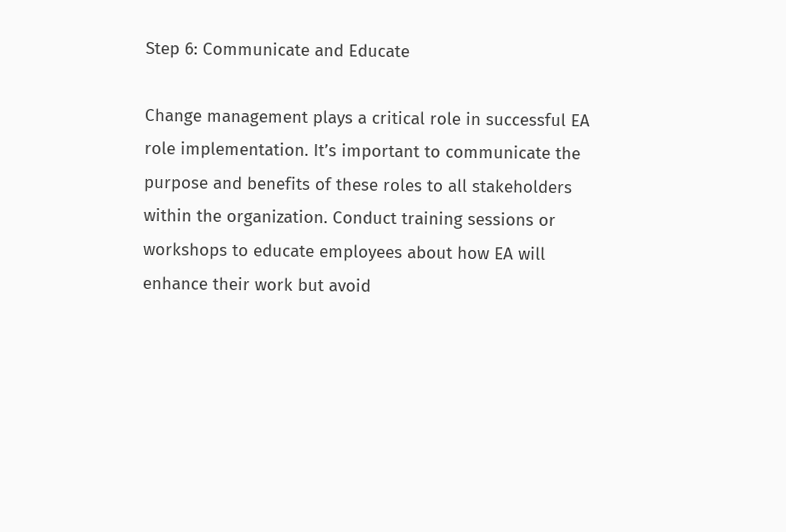Step 6: Communicate and Educate

Change management plays a critical role in successful EA role implementation. It’s important to communicate the purpose and benefits of these roles to all stakeholders within the organization. Conduct training sessions or workshops to educate employees about how EA will enhance their work but avoid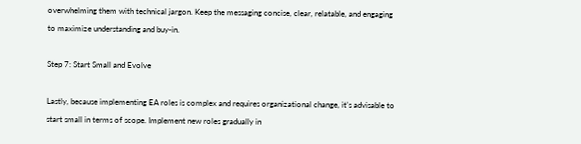overwhelming them with technical jargon. Keep the messaging concise, clear, relatable, and engaging to maximize understanding and buy-in.

Step 7: Start Small and Evolve

Lastly, because implementing EA roles is complex and requires organizational change, it’s advisable to start small in terms of scope. Implement new roles gradually in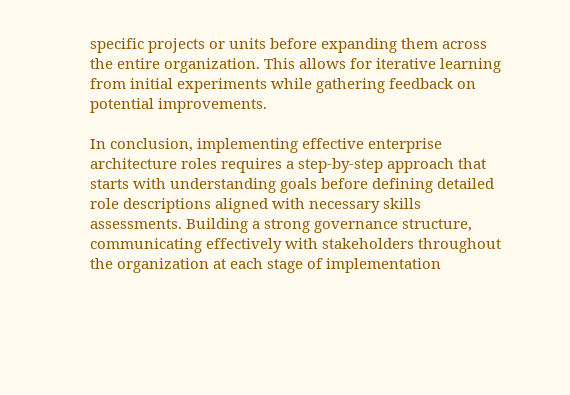specific projects or units before expanding them across the entire organization. This allows for iterative learning from initial experiments while gathering feedback on potential improvements.

In conclusion, implementing effective enterprise architecture roles requires a step-by-step approach that starts with understanding goals before defining detailed role descriptions aligned with necessary skills assessments. Building a strong governance structure, communicating effectively with stakeholders throughout the organization at each stage of implementation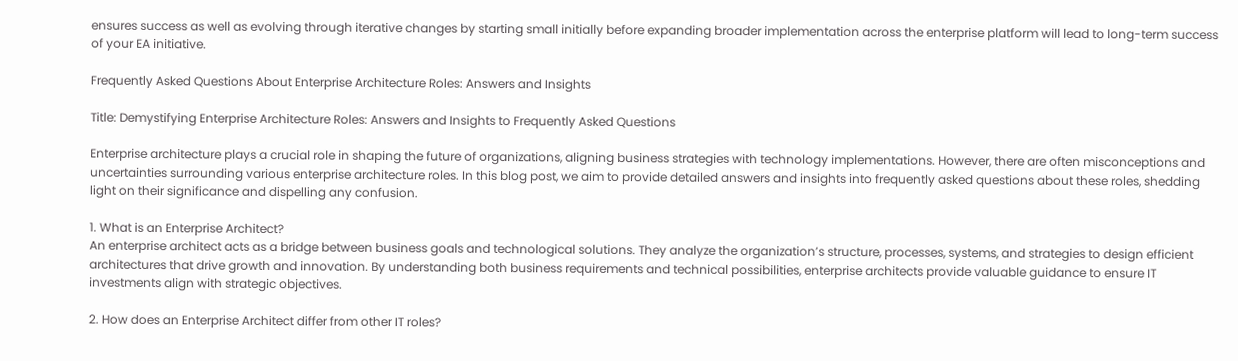ensures success as well as evolving through iterative changes by starting small initially before expanding broader implementation across the enterprise platform will lead to long-term success of your EA initiative.

Frequently Asked Questions About Enterprise Architecture Roles: Answers and Insights

Title: Demystifying Enterprise Architecture Roles: Answers and Insights to Frequently Asked Questions

Enterprise architecture plays a crucial role in shaping the future of organizations, aligning business strategies with technology implementations. However, there are often misconceptions and uncertainties surrounding various enterprise architecture roles. In this blog post, we aim to provide detailed answers and insights into frequently asked questions about these roles, shedding light on their significance and dispelling any confusion.

1. What is an Enterprise Architect?
An enterprise architect acts as a bridge between business goals and technological solutions. They analyze the organization’s structure, processes, systems, and strategies to design efficient architectures that drive growth and innovation. By understanding both business requirements and technical possibilities, enterprise architects provide valuable guidance to ensure IT investments align with strategic objectives.

2. How does an Enterprise Architect differ from other IT roles?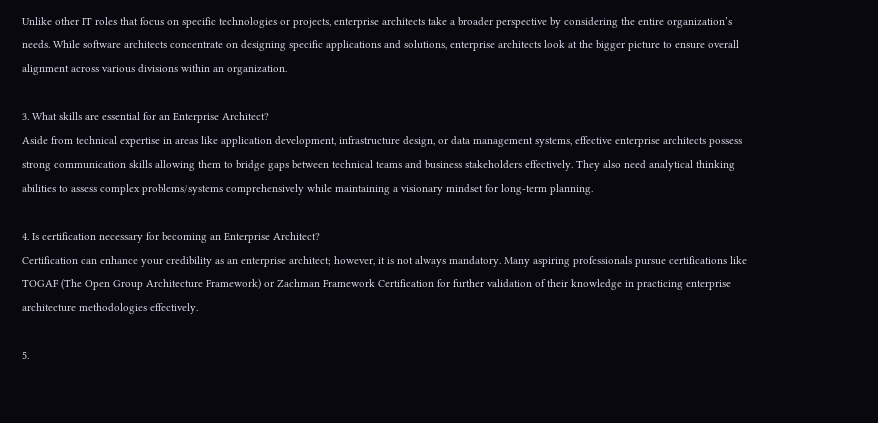Unlike other IT roles that focus on specific technologies or projects, enterprise architects take a broader perspective by considering the entire organization’s needs. While software architects concentrate on designing specific applications and solutions, enterprise architects look at the bigger picture to ensure overall alignment across various divisions within an organization.

3. What skills are essential for an Enterprise Architect?
Aside from technical expertise in areas like application development, infrastructure design, or data management systems, effective enterprise architects possess strong communication skills allowing them to bridge gaps between technical teams and business stakeholders effectively. They also need analytical thinking abilities to assess complex problems/systems comprehensively while maintaining a visionary mindset for long-term planning.

4. Is certification necessary for becoming an Enterprise Architect?
Certification can enhance your credibility as an enterprise architect; however, it is not always mandatory. Many aspiring professionals pursue certifications like TOGAF (The Open Group Architecture Framework) or Zachman Framework Certification for further validation of their knowledge in practicing enterprise architecture methodologies effectively.

5.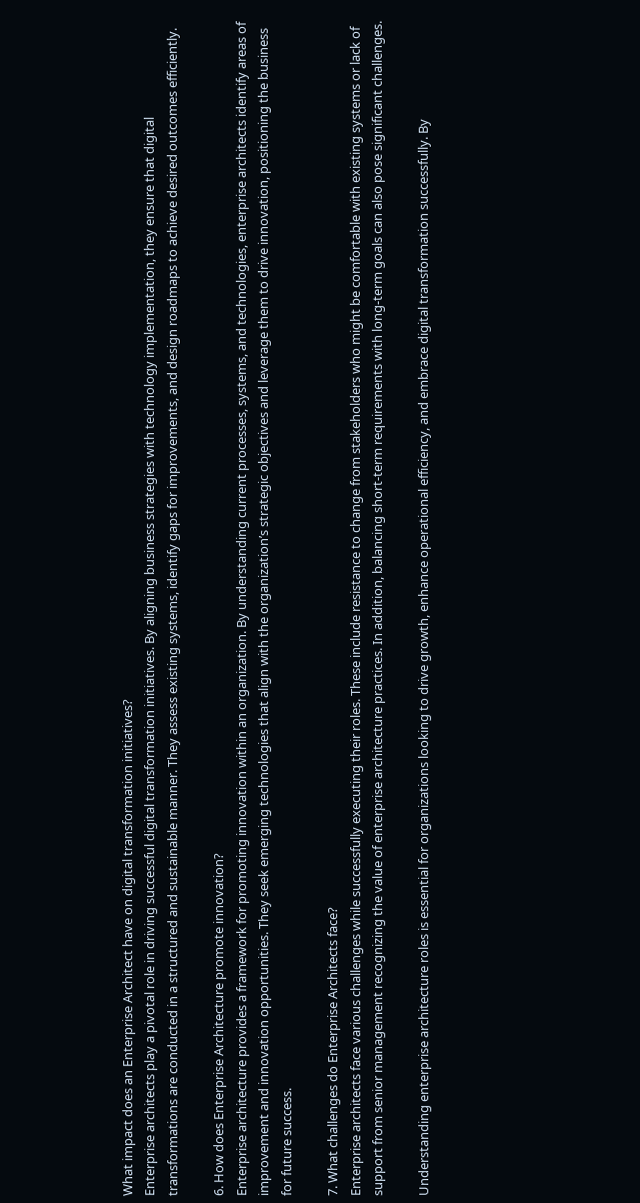What impact does an Enterprise Architect have on digital transformation initiatives?
Enterprise architects play a pivotal role in driving successful digital transformation initiatives. By aligning business strategies with technology implementation, they ensure that digital transformations are conducted in a structured and sustainable manner. They assess existing systems, identify gaps for improvements, and design roadmaps to achieve desired outcomes efficiently.

6. How does Enterprise Architecture promote innovation?
Enterprise architecture provides a framework for promoting innovation within an organization. By understanding current processes, systems, and technologies, enterprise architects identify areas of improvement and innovation opportunities. They seek emerging technologies that align with the organization’s strategic objectives and leverage them to drive innovation, positioning the business for future success.

7. What challenges do Enterprise Architects face?
Enterprise architects face various challenges while successfully executing their roles. These include resistance to change from stakeholders who might be comfortable with existing systems or lack of support from senior management recognizing the value of enterprise architecture practices. In addition, balancing short-term requirements with long-term goals can also pose significant challenges.

Understanding enterprise architecture roles is essential for organizations looking to drive growth, enhance operational efficiency, and embrace digital transformation successfully. By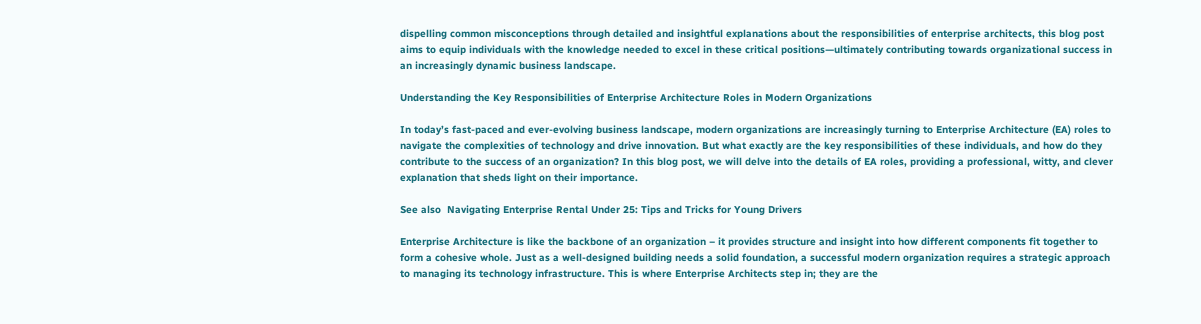dispelling common misconceptions through detailed and insightful explanations about the responsibilities of enterprise architects, this blog post aims to equip individuals with the knowledge needed to excel in these critical positions—ultimately contributing towards organizational success in an increasingly dynamic business landscape.

Understanding the Key Responsibilities of Enterprise Architecture Roles in Modern Organizations

In today’s fast-paced and ever-evolving business landscape, modern organizations are increasingly turning to Enterprise Architecture (EA) roles to navigate the complexities of technology and drive innovation. But what exactly are the key responsibilities of these individuals, and how do they contribute to the success of an organization? In this blog post, we will delve into the details of EA roles, providing a professional, witty, and clever explanation that sheds light on their importance.

See also  Navigating Enterprise Rental Under 25: Tips and Tricks for Young Drivers

Enterprise Architecture is like the backbone of an organization – it provides structure and insight into how different components fit together to form a cohesive whole. Just as a well-designed building needs a solid foundation, a successful modern organization requires a strategic approach to managing its technology infrastructure. This is where Enterprise Architects step in; they are the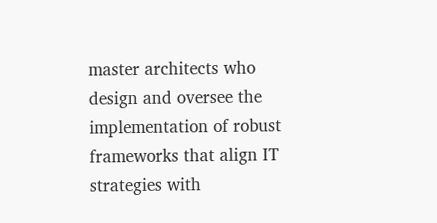master architects who design and oversee the implementation of robust frameworks that align IT strategies with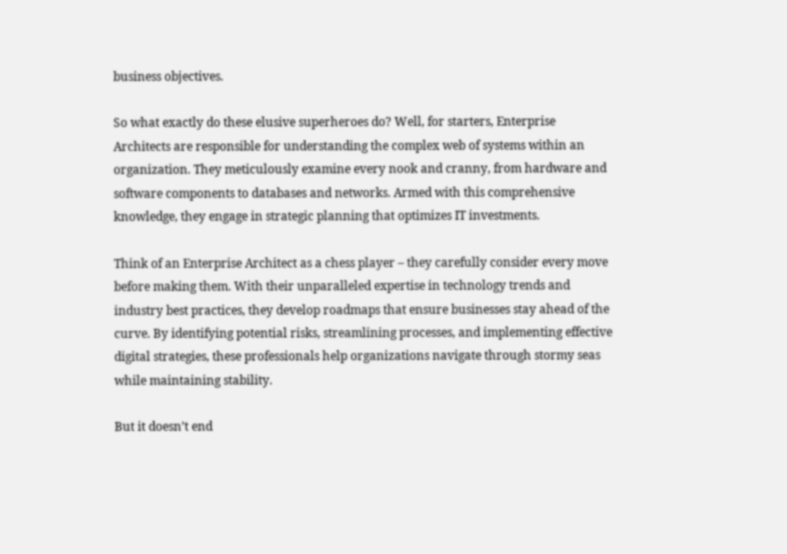business objectives.

So what exactly do these elusive superheroes do? Well, for starters, Enterprise Architects are responsible for understanding the complex web of systems within an organization. They meticulously examine every nook and cranny, from hardware and software components to databases and networks. Armed with this comprehensive knowledge, they engage in strategic planning that optimizes IT investments.

Think of an Enterprise Architect as a chess player – they carefully consider every move before making them. With their unparalleled expertise in technology trends and industry best practices, they develop roadmaps that ensure businesses stay ahead of the curve. By identifying potential risks, streamlining processes, and implementing effective digital strategies, these professionals help organizations navigate through stormy seas while maintaining stability.

But it doesn’t end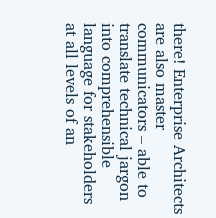there! Enterprise Architects are also master communicators – able to translate technical jargon into comprehensible language for stakeholders at all levels of an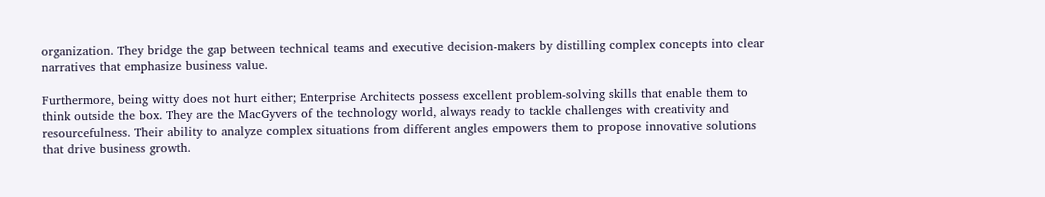organization. They bridge the gap between technical teams and executive decision-makers by distilling complex concepts into clear narratives that emphasize business value.

Furthermore, being witty does not hurt either; Enterprise Architects possess excellent problem-solving skills that enable them to think outside the box. They are the MacGyvers of the technology world, always ready to tackle challenges with creativity and resourcefulness. Their ability to analyze complex situations from different angles empowers them to propose innovative solutions that drive business growth.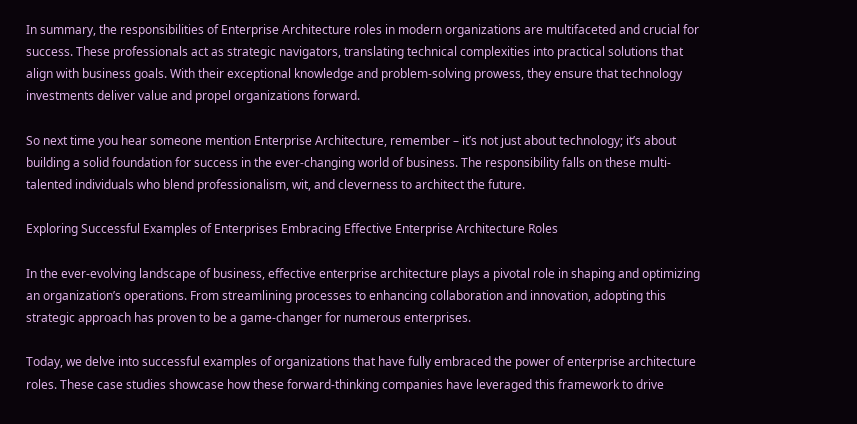In summary, the responsibilities of Enterprise Architecture roles in modern organizations are multifaceted and crucial for success. These professionals act as strategic navigators, translating technical complexities into practical solutions that align with business goals. With their exceptional knowledge and problem-solving prowess, they ensure that technology investments deliver value and propel organizations forward.

So next time you hear someone mention Enterprise Architecture, remember – it’s not just about technology; it’s about building a solid foundation for success in the ever-changing world of business. The responsibility falls on these multi-talented individuals who blend professionalism, wit, and cleverness to architect the future.

Exploring Successful Examples of Enterprises Embracing Effective Enterprise Architecture Roles

In the ever-evolving landscape of business, effective enterprise architecture plays a pivotal role in shaping and optimizing an organization’s operations. From streamlining processes to enhancing collaboration and innovation, adopting this strategic approach has proven to be a game-changer for numerous enterprises.

Today, we delve into successful examples of organizations that have fully embraced the power of enterprise architecture roles. These case studies showcase how these forward-thinking companies have leveraged this framework to drive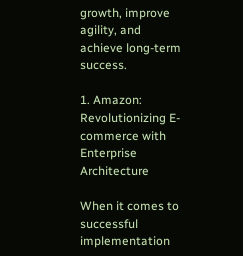growth, improve agility, and achieve long-term success.

1. Amazon: Revolutionizing E-commerce with Enterprise Architecture

When it comes to successful implementation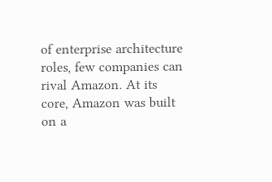of enterprise architecture roles, few companies can rival Amazon. At its core, Amazon was built on a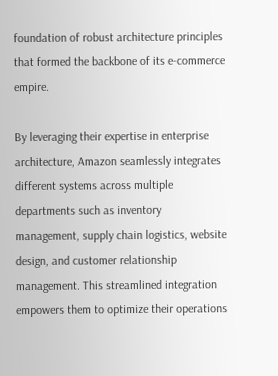foundation of robust architecture principles that formed the backbone of its e-commerce empire.

By leveraging their expertise in enterprise architecture, Amazon seamlessly integrates different systems across multiple departments such as inventory management, supply chain logistics, website design, and customer relationship management. This streamlined integration empowers them to optimize their operations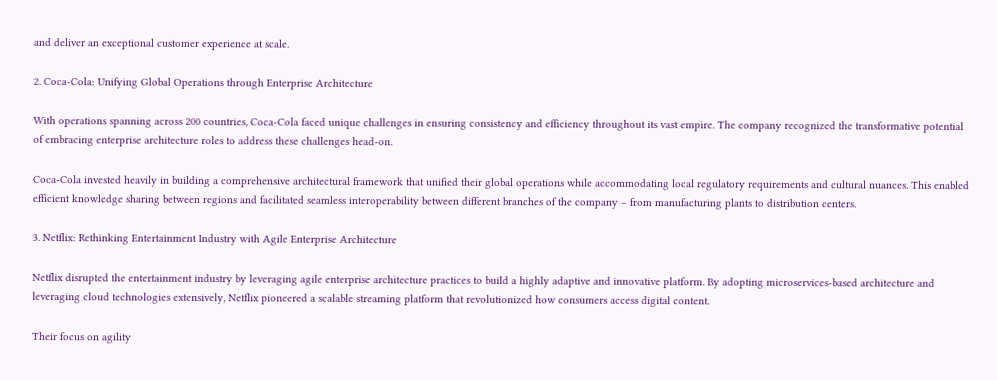and deliver an exceptional customer experience at scale.

2. Coca-Cola: Unifying Global Operations through Enterprise Architecture

With operations spanning across 200 countries, Coca-Cola faced unique challenges in ensuring consistency and efficiency throughout its vast empire. The company recognized the transformative potential of embracing enterprise architecture roles to address these challenges head-on.

Coca-Cola invested heavily in building a comprehensive architectural framework that unified their global operations while accommodating local regulatory requirements and cultural nuances. This enabled efficient knowledge sharing between regions and facilitated seamless interoperability between different branches of the company – from manufacturing plants to distribution centers.

3. Netflix: Rethinking Entertainment Industry with Agile Enterprise Architecture

Netflix disrupted the entertainment industry by leveraging agile enterprise architecture practices to build a highly adaptive and innovative platform. By adopting microservices-based architecture and leveraging cloud technologies extensively, Netflix pioneered a scalable streaming platform that revolutionized how consumers access digital content.

Their focus on agility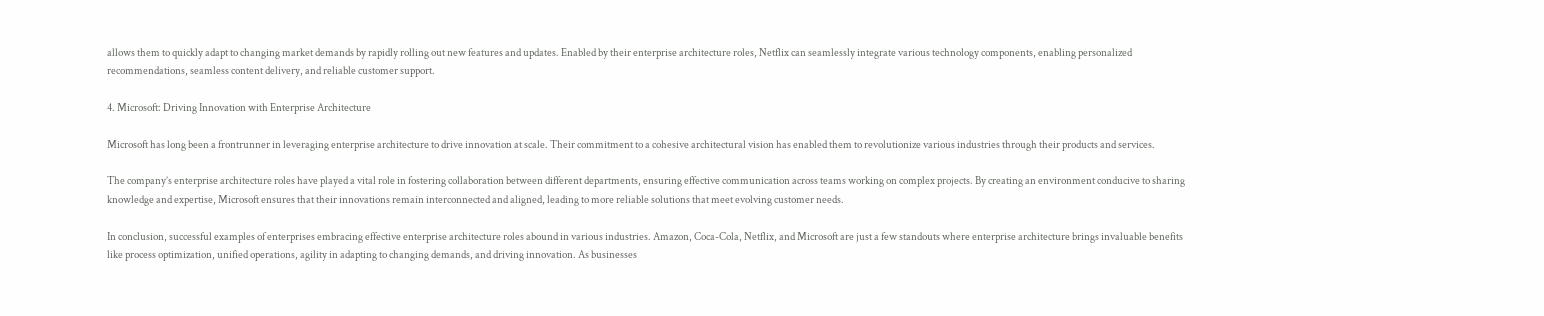allows them to quickly adapt to changing market demands by rapidly rolling out new features and updates. Enabled by their enterprise architecture roles, Netflix can seamlessly integrate various technology components, enabling personalized recommendations, seamless content delivery, and reliable customer support.

4. Microsoft: Driving Innovation with Enterprise Architecture

Microsoft has long been a frontrunner in leveraging enterprise architecture to drive innovation at scale. Their commitment to a cohesive architectural vision has enabled them to revolutionize various industries through their products and services.

The company’s enterprise architecture roles have played a vital role in fostering collaboration between different departments, ensuring effective communication across teams working on complex projects. By creating an environment conducive to sharing knowledge and expertise, Microsoft ensures that their innovations remain interconnected and aligned, leading to more reliable solutions that meet evolving customer needs.

In conclusion, successful examples of enterprises embracing effective enterprise architecture roles abound in various industries. Amazon, Coca-Cola, Netflix, and Microsoft are just a few standouts where enterprise architecture brings invaluable benefits like process optimization, unified operations, agility in adapting to changing demands, and driving innovation. As businesses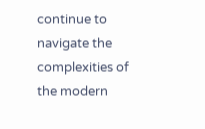continue to navigate the complexities of the modern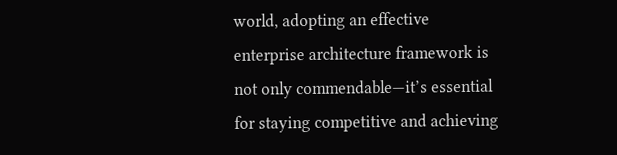world, adopting an effective enterprise architecture framework is not only commendable—it’s essential for staying competitive and achieving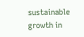sustainable growth in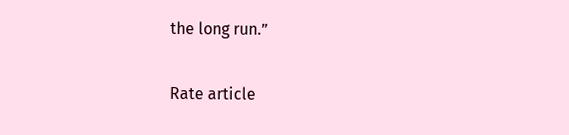the long run.”

Rate article